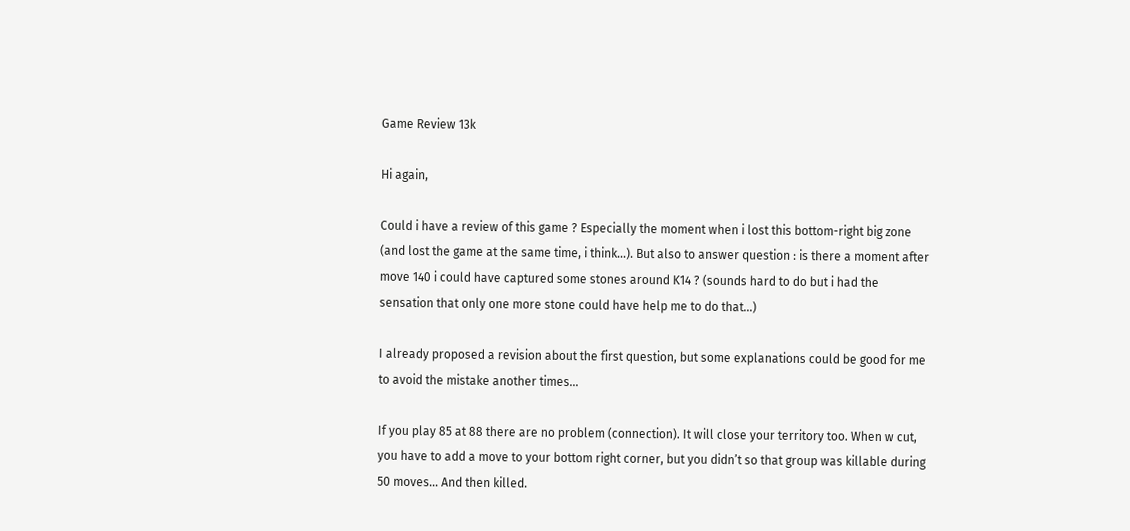Game Review 13k

Hi again,

Could i have a review of this game ? Especially the moment when i lost this bottom-right big zone (and lost the game at the same time, i think…). But also to answer question : is there a moment after move 140 i could have captured some stones around K14 ? (sounds hard to do but i had the sensation that only one more stone could have help me to do that…)

I already proposed a revision about the first question, but some explanations could be good for me to avoid the mistake another times…

If you play 85 at 88 there are no problem (connection). It will close your territory too. When w cut, you have to add a move to your bottom right corner, but you didn’t so that group was killable during 50 moves… And then killed.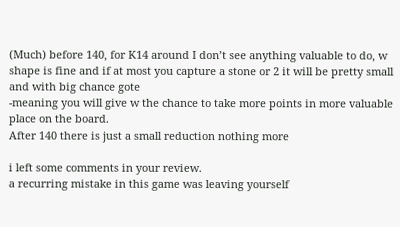(Much) before 140, for K14 around I don’t see anything valuable to do, w shape is fine and if at most you capture a stone or 2 it will be pretty small and with big chance gote
-meaning you will give w the chance to take more points in more valuable place on the board.
After 140 there is just a small reduction nothing more

i left some comments in your review.
a recurring mistake in this game was leaving yourself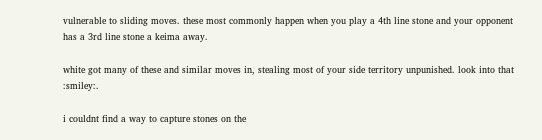vulnerable to sliding moves. these most commonly happen when you play a 4th line stone and your opponent has a 3rd line stone a keima away.

white got many of these and similar moves in, stealing most of your side territory unpunished. look into that :smiley:.

i couldnt find a way to capture stones on the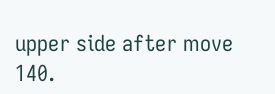upper side after move 140.